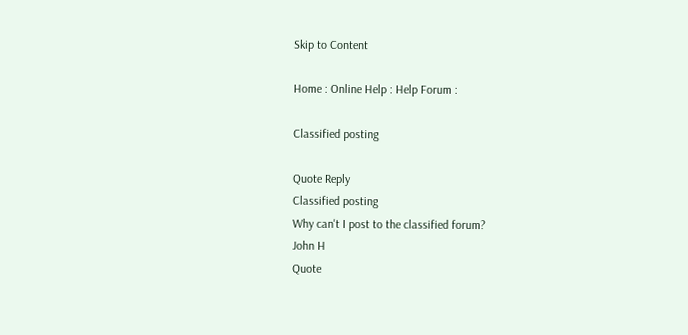Skip to Content

Home : Online Help : Help Forum :

Classified posting

Quote Reply
Classified posting
Why can't I post to the classified forum?
John H
Quote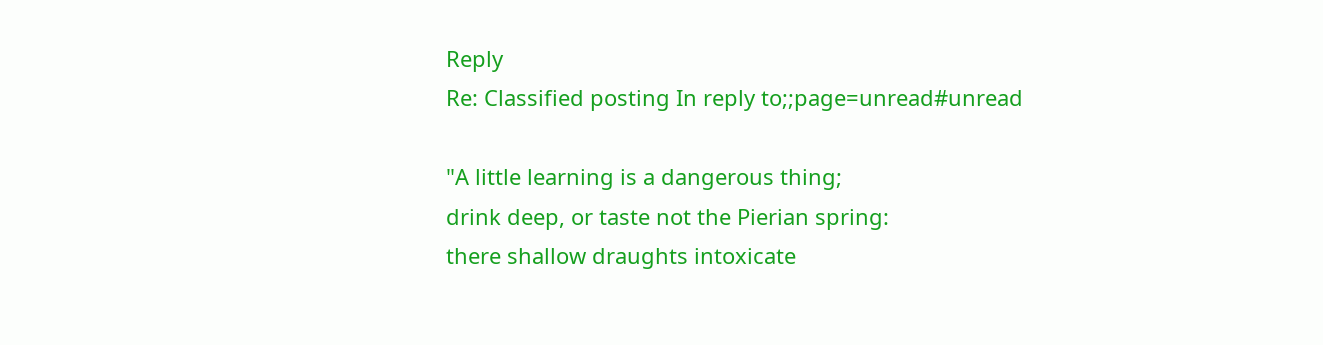Reply
Re: Classified posting In reply to;;page=unread#unread

"A little learning is a dangerous thing;
drink deep, or taste not the Pierian spring:
there shallow draughts intoxicate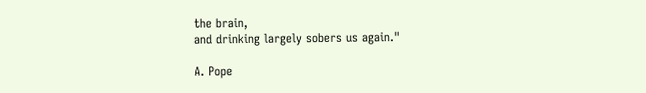the brain,
and drinking largely sobers us again."

A. Pope